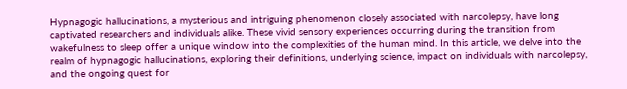Hypnagogic hallucinations, a mysterious and intriguing phenomenon closely associated with narcolepsy, have long captivated researchers and individuals alike. These vivid sensory experiences occurring during the transition from wakefulness to sleep offer a unique window into the complexities of the human mind. In this article, we delve into the realm of hypnagogic hallucinations, exploring their definitions, underlying science, impact on individuals with narcolepsy, and the ongoing quest for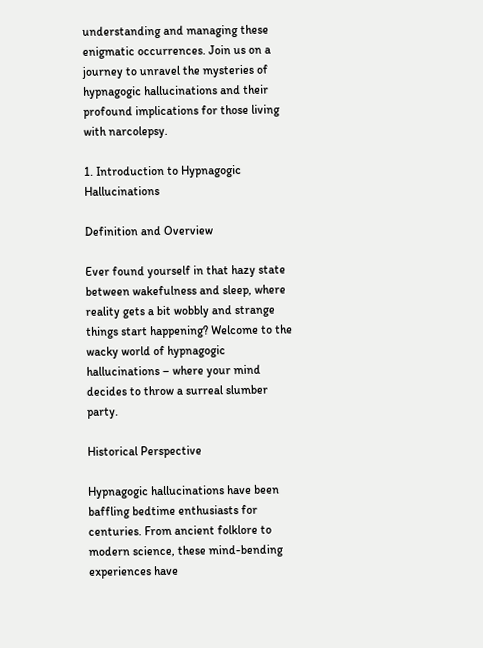understanding and managing these enigmatic occurrences. Join us on a journey to unravel the mysteries of hypnagogic hallucinations and their profound implications for those living with narcolepsy.

1. Introduction to Hypnagogic Hallucinations

Definition and Overview

Ever found yourself in that hazy state between wakefulness and sleep, where reality gets a bit wobbly and strange things start happening? Welcome to the wacky world of hypnagogic hallucinations – where your mind decides to throw a surreal slumber party.

Historical Perspective

Hypnagogic hallucinations have been baffling bedtime enthusiasts for centuries. From ancient folklore to modern science, these mind-bending experiences have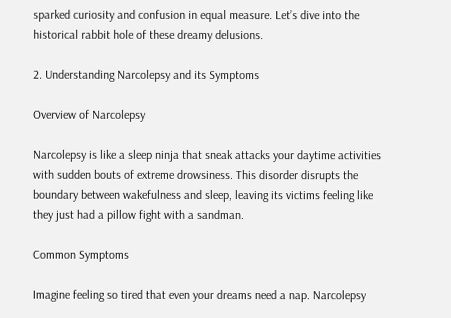sparked curiosity and confusion in equal measure. Let’s dive into the historical rabbit hole of these dreamy delusions.

2. Understanding Narcolepsy and its Symptoms

Overview of Narcolepsy

Narcolepsy is like a sleep ninja that sneak attacks your daytime activities with sudden bouts of extreme drowsiness. This disorder disrupts the boundary between wakefulness and sleep, leaving its victims feeling like they just had a pillow fight with a sandman.

Common Symptoms

Imagine feeling so tired that even your dreams need a nap. Narcolepsy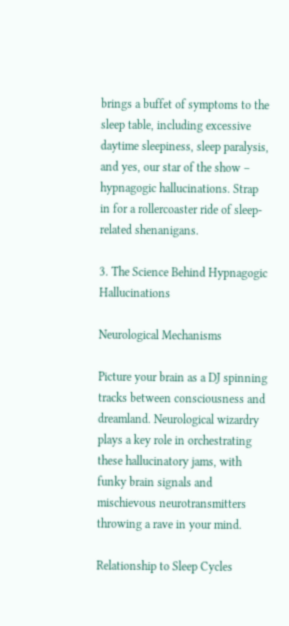brings a buffet of symptoms to the sleep table, including excessive daytime sleepiness, sleep paralysis, and yes, our star of the show – hypnagogic hallucinations. Strap in for a rollercoaster ride of sleep-related shenanigans.

3. The Science Behind Hypnagogic Hallucinations

Neurological Mechanisms

Picture your brain as a DJ spinning tracks between consciousness and dreamland. Neurological wizardry plays a key role in orchestrating these hallucinatory jams, with funky brain signals and mischievous neurotransmitters throwing a rave in your mind.

Relationship to Sleep Cycles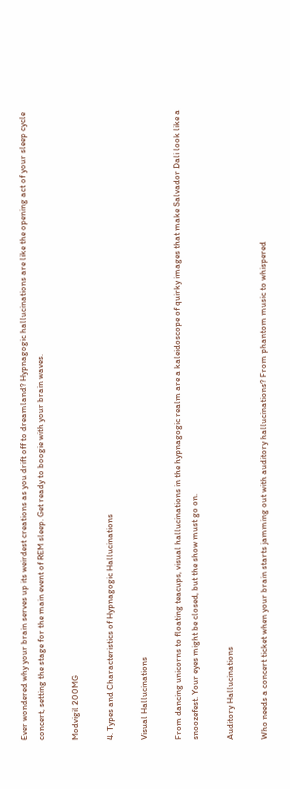Ever wondered why your brain serves up its weirdest creations as you drift off to dreamland? Hypnagogic hallucinations are like the opening act of your sleep cycle concert, setting the stage for the main event of REM sleep. Get ready to boogie with your brain waves.

Modvigil 200MG

4. Types and Characteristics of Hypnagogic Hallucinations

Visual Hallucinations

From dancing unicorns to floating teacups, visual hallucinations in the hypnagogic realm are a kaleidoscope of quirky images that make Salvador Dali look like a snoozefest. Your eyes might be closed, but the show must go on.

Auditory Hallucinations

Who needs a concert ticket when your brain starts jamming out with auditory hallucinations? From phantom music to whispered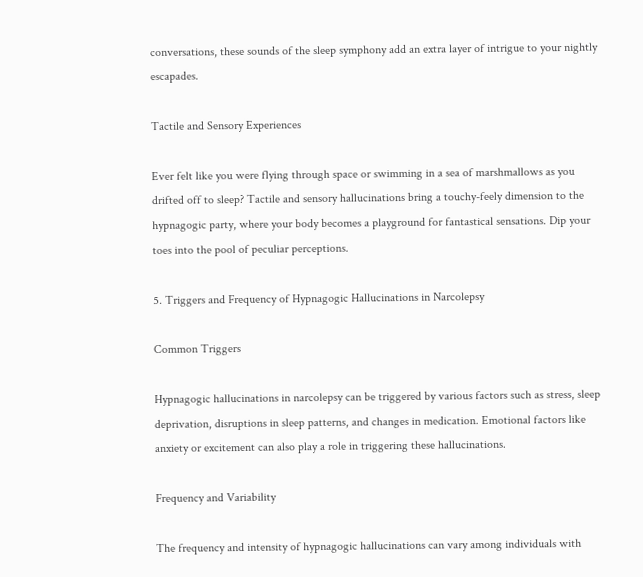conversations, these sounds of the sleep symphony add an extra layer of intrigue to your nightly escapades.

Tactile and Sensory Experiences

Ever felt like you were flying through space or swimming in a sea of marshmallows as you drifted off to sleep? Tactile and sensory hallucinations bring a touchy-feely dimension to the hypnagogic party, where your body becomes a playground for fantastical sensations. Dip your toes into the pool of peculiar perceptions.

5. Triggers and Frequency of Hypnagogic Hallucinations in Narcolepsy

Common Triggers

Hypnagogic hallucinations in narcolepsy can be triggered by various factors such as stress, sleep deprivation, disruptions in sleep patterns, and changes in medication. Emotional factors like anxiety or excitement can also play a role in triggering these hallucinations.

Frequency and Variability

The frequency and intensity of hypnagogic hallucinations can vary among individuals with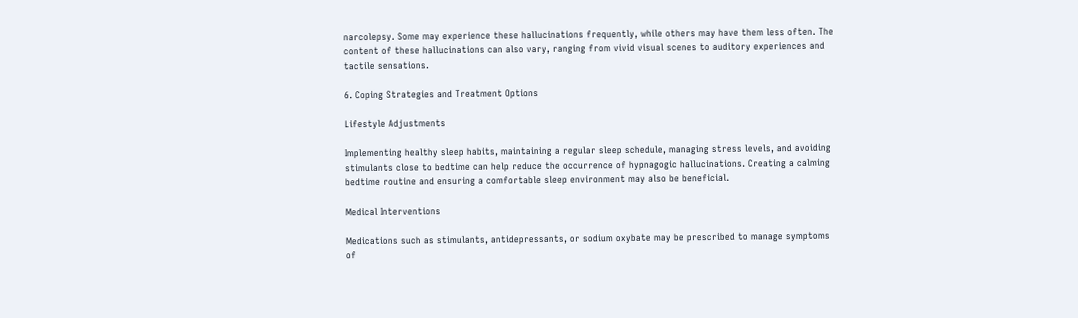narcolepsy. Some may experience these hallucinations frequently, while others may have them less often. The content of these hallucinations can also vary, ranging from vivid visual scenes to auditory experiences and tactile sensations.

6. Coping Strategies and Treatment Options

Lifestyle Adjustments

Implementing healthy sleep habits, maintaining a regular sleep schedule, managing stress levels, and avoiding stimulants close to bedtime can help reduce the occurrence of hypnagogic hallucinations. Creating a calming bedtime routine and ensuring a comfortable sleep environment may also be beneficial.

Medical Interventions

Medications such as stimulants, antidepressants, or sodium oxybate may be prescribed to manage symptoms of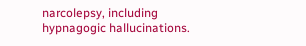narcolepsy, including hypnagogic hallucinations.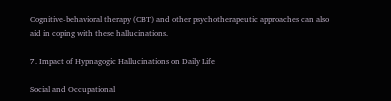Cognitive-behavioral therapy (CBT) and other psychotherapeutic approaches can also aid in coping with these hallucinations.

7. Impact of Hypnagogic Hallucinations on Daily Life

Social and Occupational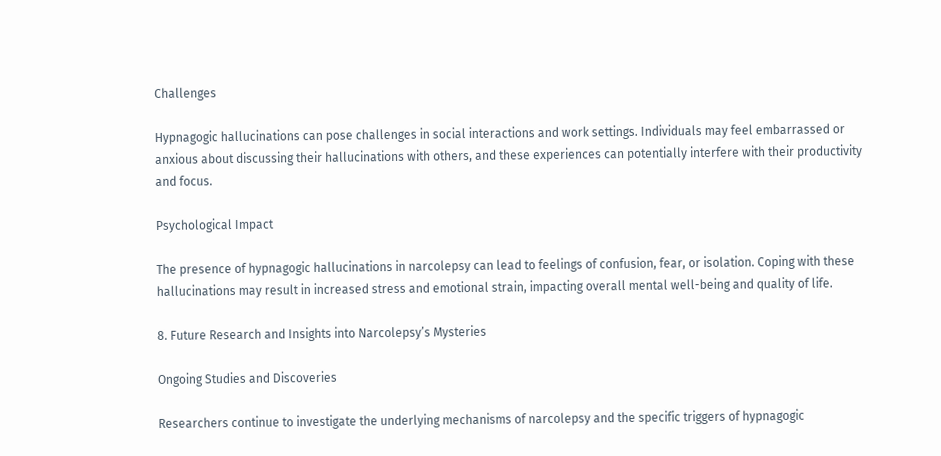Challenges

Hypnagogic hallucinations can pose challenges in social interactions and work settings. Individuals may feel embarrassed or anxious about discussing their hallucinations with others, and these experiences can potentially interfere with their productivity and focus.

Psychological Impact

The presence of hypnagogic hallucinations in narcolepsy can lead to feelings of confusion, fear, or isolation. Coping with these hallucinations may result in increased stress and emotional strain, impacting overall mental well-being and quality of life.

8. Future Research and Insights into Narcolepsy’s Mysteries

Ongoing Studies and Discoveries

Researchers continue to investigate the underlying mechanisms of narcolepsy and the specific triggers of hypnagogic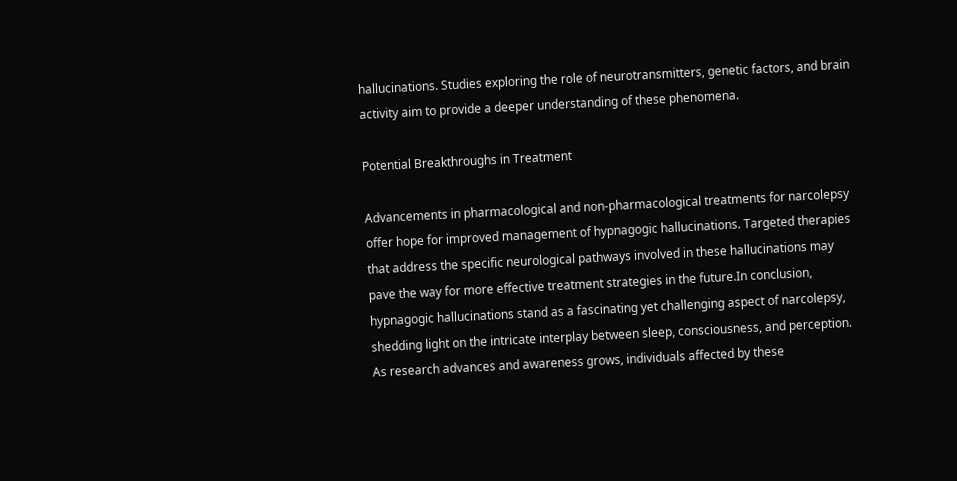hallucinations. Studies exploring the role of neurotransmitters, genetic factors, and brain activity aim to provide a deeper understanding of these phenomena.

Potential Breakthroughs in Treatment

Advancements in pharmacological and non-pharmacological treatments for narcolepsy offer hope for improved management of hypnagogic hallucinations. Targeted therapies that address the specific neurological pathways involved in these hallucinations may pave the way for more effective treatment strategies in the future.In conclusion, hypnagogic hallucinations stand as a fascinating yet challenging aspect of narcolepsy, shedding light on the intricate interplay between sleep, consciousness, and perception. As research advances and awareness grows, individuals affected by these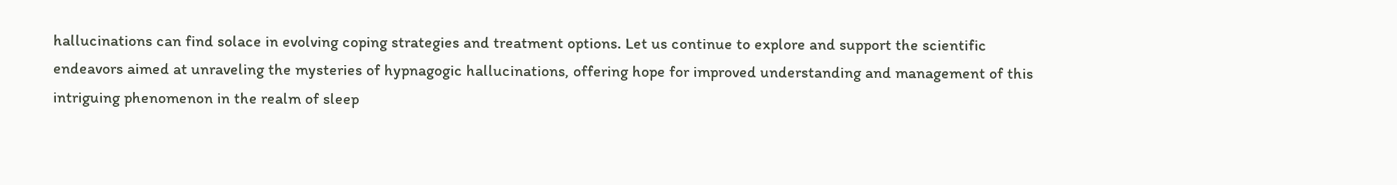hallucinations can find solace in evolving coping strategies and treatment options. Let us continue to explore and support the scientific endeavors aimed at unraveling the mysteries of hypnagogic hallucinations, offering hope for improved understanding and management of this intriguing phenomenon in the realm of sleep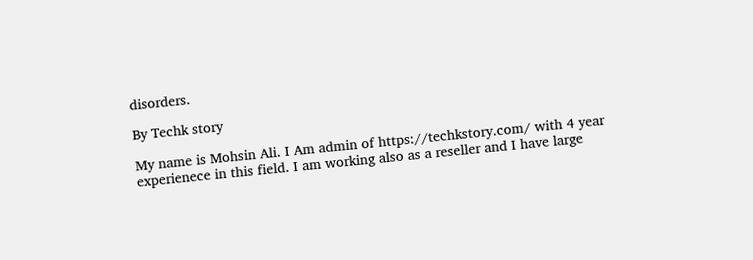disorders.

By Techk story

My name is Mohsin Ali. I Am admin of https://techkstory.com/ with 4 year experienece in this field. I am working also as a reseller and I have large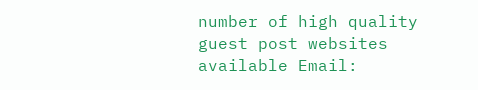number of high quality guest post websites available Email: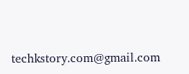techkstory.com@gmail.com